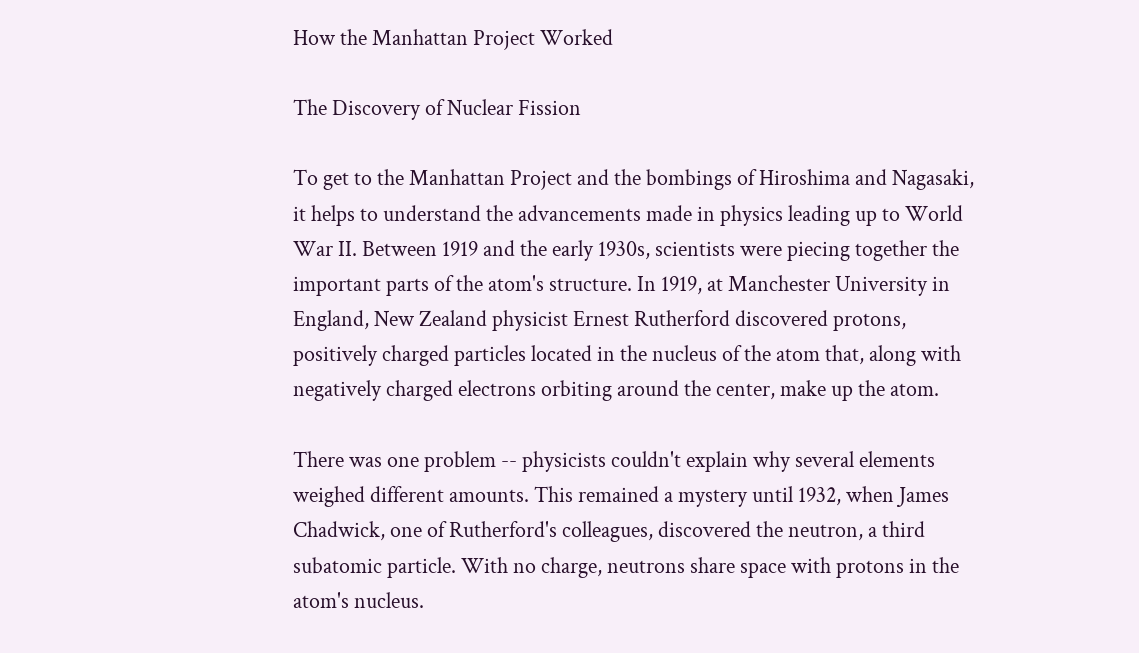How the Manhattan Project Worked

The Discovery of Nuclear Fission

To get to the Manhattan Project and the bombings of Hiroshima and Nagasaki, it helps to understand the advancements made in physics leading up to World War II. Between 1919 and the early 1930s, scientists were piecing together the important parts of the atom's structure. In 1919, at Manchester University in England, New Zealand physicist Ernest Rutherford discovered protons, positively charged particles located in the nucleus of the atom that, along with negatively charged electrons orbiting around the center, make up the atom.

There was one problem -- physicists couldn't explain why several elements weighed different amounts. This remained a mystery until 1932, when James Chadwick, one of Rutherford's colleagues, discovered the neutron, a third subatomic particle. With no charge, neutrons share space with protons in the atom's nucleus.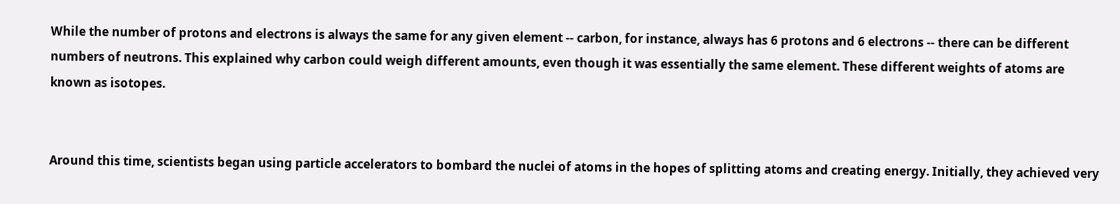While the number of protons and electrons is always the same for any given element -- carbon, for instance, always has 6 protons and 6 electrons -- there can be different numbers of neutrons. This explained why carbon could weigh different amounts, even though it was essentially the same element. These different weights of atoms are known as isotopes.


Around this time, scientists began using particle accelerators to bombard the nuclei of atoms in the hopes of splitting atoms and creating energy. Initially, they achieved very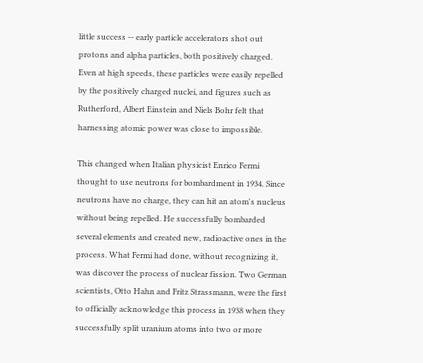little success -- early particle accelerators shot out protons and alpha particles, both positively charged. Even at high speeds, these particles were easily repelled by the positively charged nuclei, and figures such as Rutherford, Albert Einstein and Niels Bohr felt that harnessing atomic power was close to impossible.

This changed when Italian physicist Enrico Fermi thought to use neutrons for bombardment in 1934. Since neutrons have no charge, they can hit an atom's nucleus without being repelled. He successfully bombarded several elements and created new, radioactive ones in the process. What Fermi had done, without recognizing it, was discover the process of nuclear fission. Two German scientists, Otto Hahn and Fritz Strassmann, were the first to officially acknowledge this process in 1938 when they successfully split uranium atoms into two or more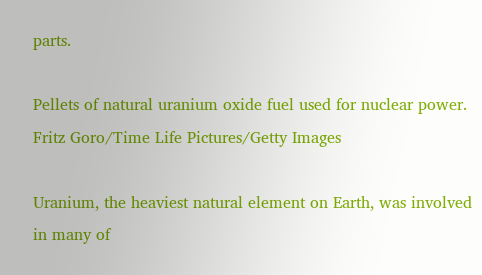parts.

Pellets of natural uranium oxide fuel used for nuclear power.
Fritz Goro/Time Life Pictures/Getty Images

Uranium, the heaviest natural element on Earth, was involved in many of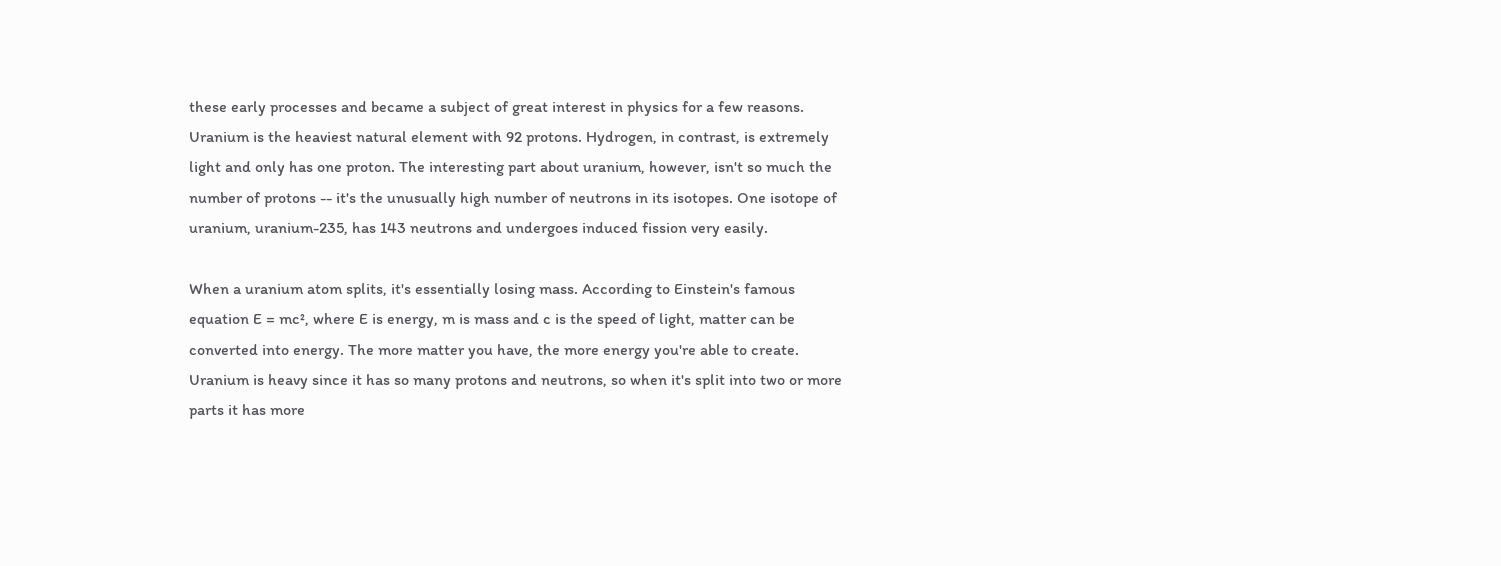these early processes and became a subject of great interest in physics for a few reasons. Uranium is the heaviest natural element with 92 protons. Hydrogen, in contrast, is extremely light and only has one proton. The interesting part about uranium, however, isn't so much the number of protons -- it's the unusually high number of neutrons in its isotopes. One isotope of uranium, uranium-235, has 143 neutrons and undergoes induced fission very easily.

When a uranium atom splits, it's essentially losing mass. According to Einstein's famous equation E = mc², where E is energy, m is mass and c is the speed of light, matter can be converted into energy. The more matter you have, the more energy you're able to create. Uranium is heavy since it has so many protons and neutrons, so when it's split into two or more parts it has more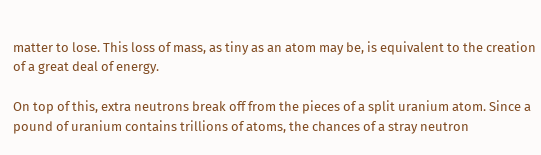matter to lose. This loss of mass, as tiny as an atom may be, is equivalent to the creation of a great deal of energy.

On top of this, extra neutrons break off from the pieces of a split uranium atom. Since a pound of uranium contains trillions of atoms, the chances of a stray neutron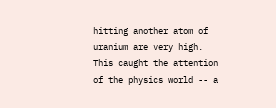hitting another atom of uranium are very high. This caught the attention of the physics world -- a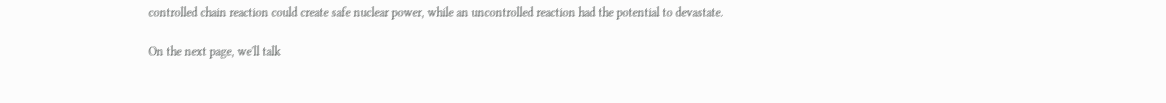controlled chain reaction could create safe nuclear power, while an uncontrolled reaction had the potential to devastate.

On the next page, we'll talk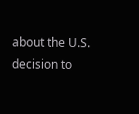about the U.S. decision to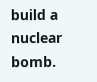build a nuclear bomb.